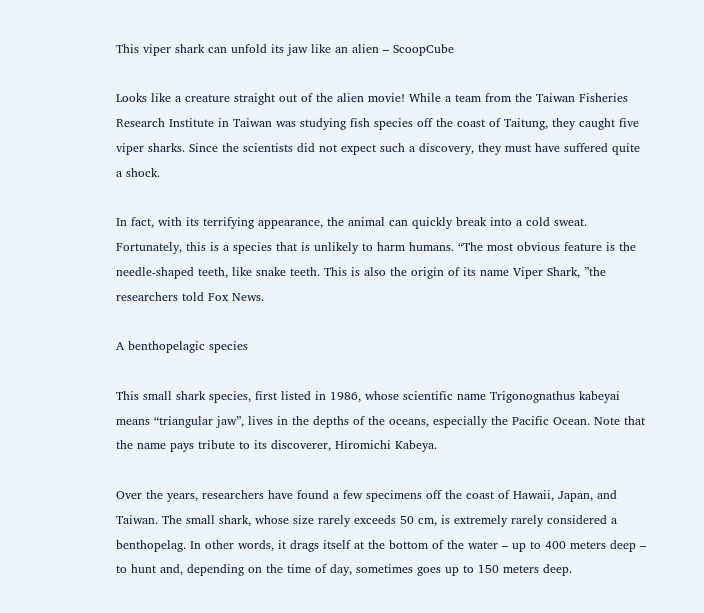This viper shark can unfold its jaw like an alien – ScoopCube

Looks like a creature straight out of the alien movie! While a team from the Taiwan Fisheries Research Institute in Taiwan was studying fish species off the coast of Taitung, they caught five viper sharks. Since the scientists did not expect such a discovery, they must have suffered quite a shock.

In fact, with its terrifying appearance, the animal can quickly break into a cold sweat. Fortunately, this is a species that is unlikely to harm humans. “The most obvious feature is the needle-shaped teeth, like snake teeth. This is also the origin of its name Viper Shark, ”the researchers told Fox News.

A benthopelagic species

This small shark species, first listed in 1986, whose scientific name Trigonognathus kabeyai means “triangular jaw”, lives in the depths of the oceans, especially the Pacific Ocean. Note that the name pays tribute to its discoverer, Hiromichi Kabeya.

Over the years, researchers have found a few specimens off the coast of Hawaii, Japan, and Taiwan. The small shark, whose size rarely exceeds 50 cm, is extremely rarely considered a benthopelag. In other words, it drags itself at the bottom of the water – up to 400 meters deep – to hunt and, depending on the time of day, sometimes goes up to 150 meters deep.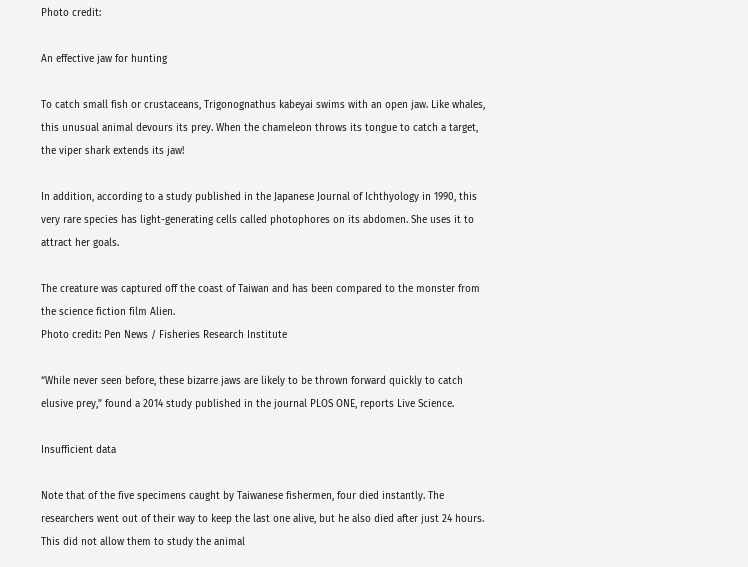Photo credit:

An effective jaw for hunting

To catch small fish or crustaceans, Trigonognathus kabeyai swims with an open jaw. Like whales, this unusual animal devours its prey. When the chameleon throws its tongue to catch a target, the viper shark extends its jaw!

In addition, according to a study published in the Japanese Journal of Ichthyology in 1990, this very rare species has light-generating cells called photophores on its abdomen. She uses it to attract her goals.

The creature was captured off the coast of Taiwan and has been compared to the monster from the science fiction film Alien.
Photo credit: Pen News / Fisheries Research Institute

“While never seen before, these bizarre jaws are likely to be thrown forward quickly to catch elusive prey,” found a 2014 study published in the journal PLOS ONE, reports Live Science.

Insufficient data

Note that of the five specimens caught by Taiwanese fishermen, four died instantly. The researchers went out of their way to keep the last one alive, but he also died after just 24 hours. This did not allow them to study the animal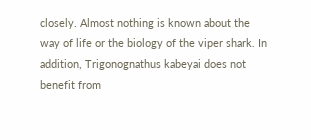closely. Almost nothing is known about the way of life or the biology of the viper shark. In addition, Trigonognathus kabeyai does not benefit from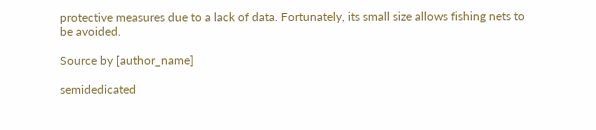protective measures due to a lack of data. Fortunately, its small size allows fishing nets to be avoided.

Source by [author_name]

semidedicated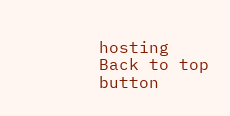hosting
Back to top button